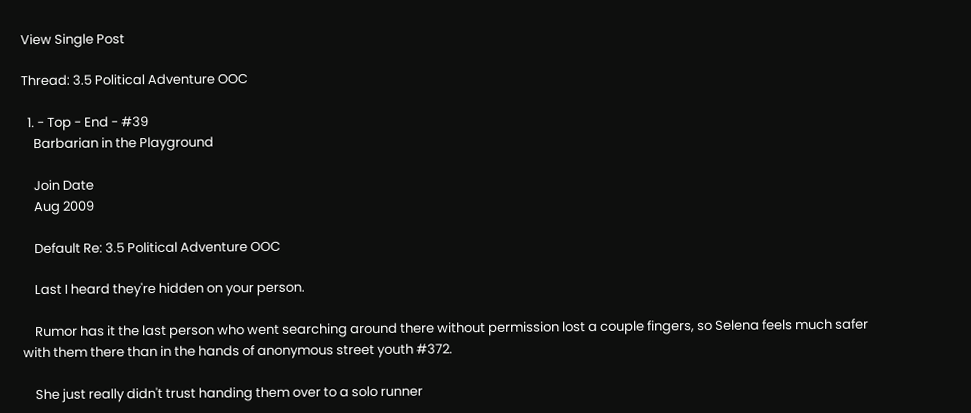View Single Post

Thread: 3.5 Political Adventure OOC

  1. - Top - End - #39
    Barbarian in the Playground

    Join Date
    Aug 2009

    Default Re: 3.5 Political Adventure OOC

    Last I heard they're hidden on your person.

    Rumor has it the last person who went searching around there without permission lost a couple fingers, so Selena feels much safer with them there than in the hands of anonymous street youth #372.

    She just really didn't trust handing them over to a solo runner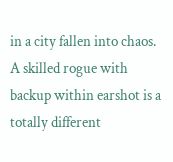in a city fallen into chaos. A skilled rogue with backup within earshot is a totally different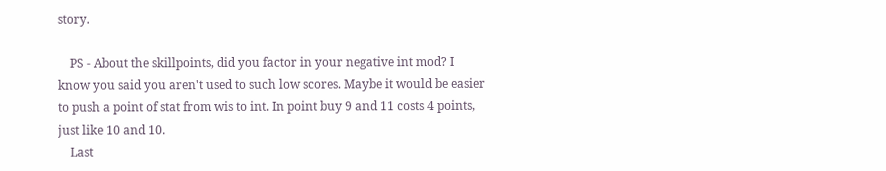story.

    PS - About the skillpoints, did you factor in your negative int mod? I know you said you aren't used to such low scores. Maybe it would be easier to push a point of stat from wis to int. In point buy 9 and 11 costs 4 points, just like 10 and 10.
    Last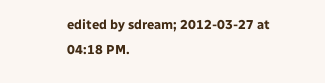edited by sdream; 2012-03-27 at 04:18 PM.